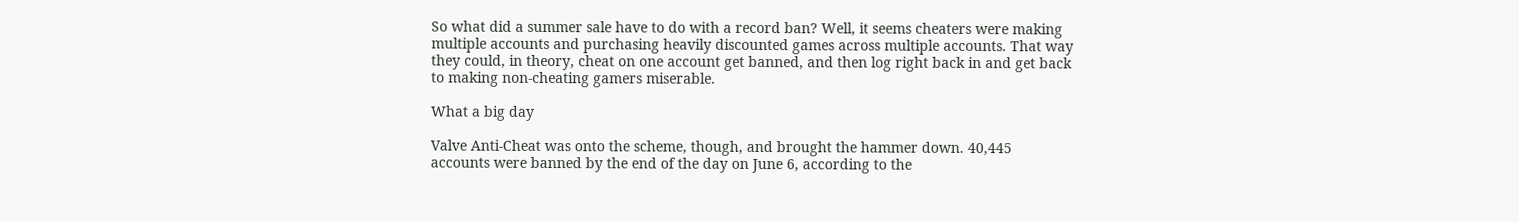So what did a summer sale have to do with a record ban? Well, it seems cheaters were making multiple accounts and purchasing heavily discounted games across multiple accounts. That way they could, in theory, cheat on one account get banned, and then log right back in and get back to making non-cheating gamers miserable.

What a big day

Valve Anti-Cheat was onto the scheme, though, and brought the hammer down. 40,445 accounts were banned by the end of the day on June 6, according to the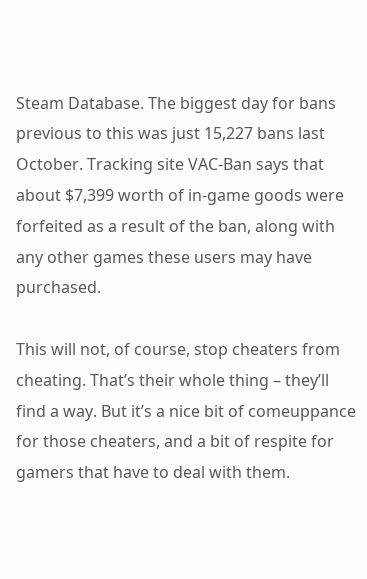Steam Database. The biggest day for bans previous to this was just 15,227 bans last October. Tracking site VAC-Ban says that about $7,399 worth of in-game goods were forfeited as a result of the ban, along with any other games these users may have purchased.

This will not, of course, stop cheaters from cheating. That’s their whole thing – they’ll find a way. But it’s a nice bit of comeuppance for those cheaters, and a bit of respite for gamers that have to deal with them.